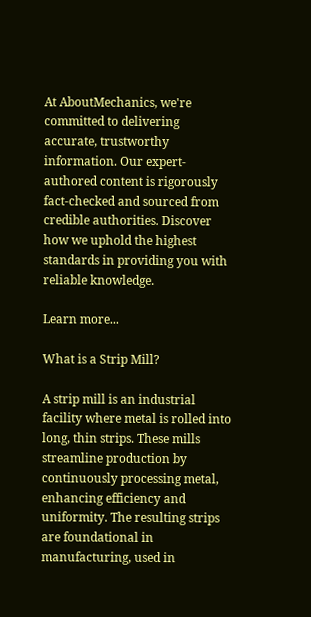At AboutMechanics, we're committed to delivering accurate, trustworthy information. Our expert-authored content is rigorously fact-checked and sourced from credible authorities. Discover how we uphold the highest standards in providing you with reliable knowledge.

Learn more...

What is a Strip Mill?

A strip mill is an industrial facility where metal is rolled into long, thin strips. These mills streamline production by continuously processing metal, enhancing efficiency and uniformity. The resulting strips are foundational in manufacturing, used in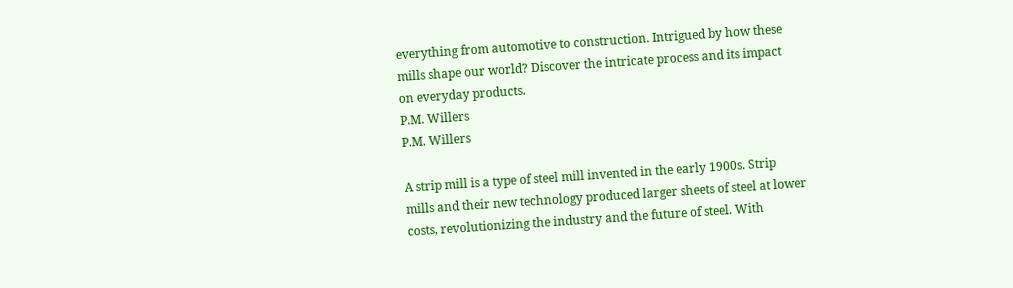everything from automotive to construction. Intrigued by how these mills shape our world? Discover the intricate process and its impact on everyday products.
P.M. Willers
P.M. Willers

A strip mill is a type of steel mill invented in the early 1900s. Strip mills and their new technology produced larger sheets of steel at lower costs, revolutionizing the industry and the future of steel. With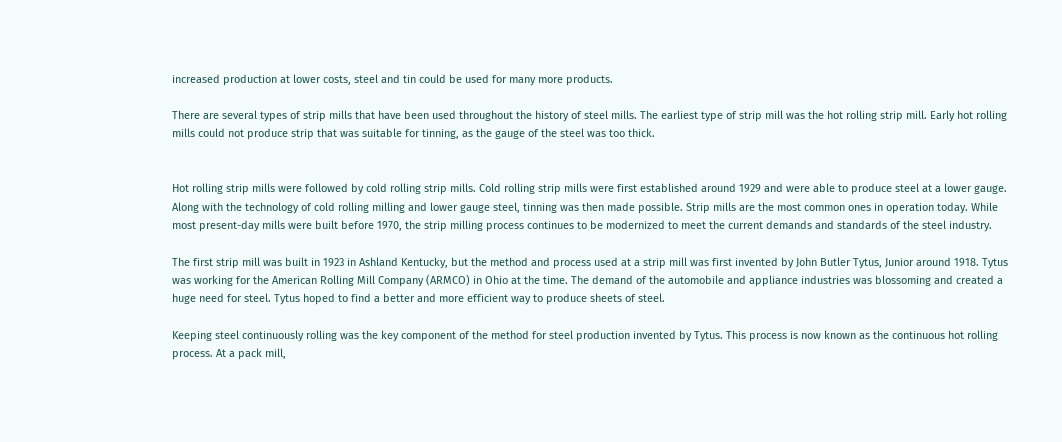increased production at lower costs, steel and tin could be used for many more products.

There are several types of strip mills that have been used throughout the history of steel mills. The earliest type of strip mill was the hot rolling strip mill. Early hot rolling mills could not produce strip that was suitable for tinning, as the gauge of the steel was too thick.


Hot rolling strip mills were followed by cold rolling strip mills. Cold rolling strip mills were first established around 1929 and were able to produce steel at a lower gauge. Along with the technology of cold rolling milling and lower gauge steel, tinning was then made possible. Strip mills are the most common ones in operation today. While most present-day mills were built before 1970, the strip milling process continues to be modernized to meet the current demands and standards of the steel industry.

The first strip mill was built in 1923 in Ashland Kentucky, but the method and process used at a strip mill was first invented by John Butler Tytus, Junior around 1918. Tytus was working for the American Rolling Mill Company (ARMCO) in Ohio at the time. The demand of the automobile and appliance industries was blossoming and created a huge need for steel. Tytus hoped to find a better and more efficient way to produce sheets of steel.

Keeping steel continuously rolling was the key component of the method for steel production invented by Tytus. This process is now known as the continuous hot rolling process. At a pack mill,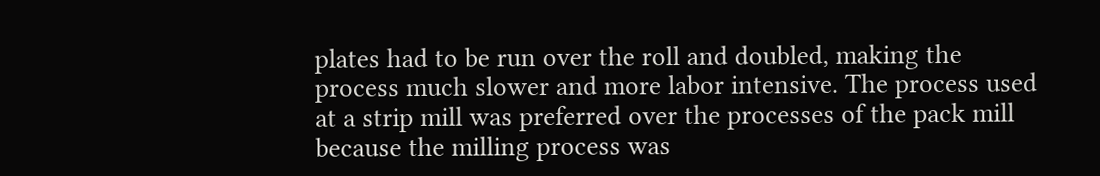plates had to be run over the roll and doubled, making the process much slower and more labor intensive. The process used at a strip mill was preferred over the processes of the pack mill because the milling process was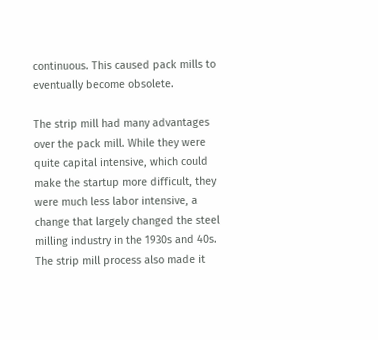continuous. This caused pack mills to eventually become obsolete.

The strip mill had many advantages over the pack mill. While they were quite capital intensive, which could make the startup more difficult, they were much less labor intensive, a change that largely changed the steel milling industry in the 1930s and 40s. The strip mill process also made it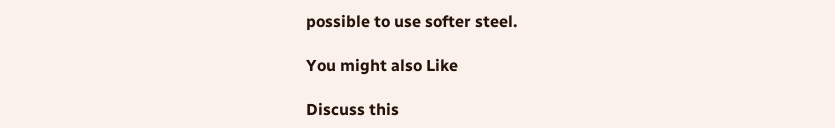possible to use softer steel.

You might also Like

Discuss this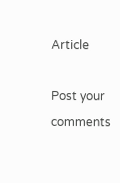Article

Post your comments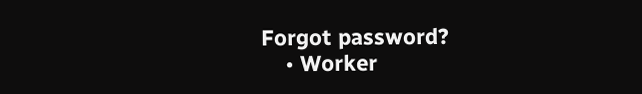Forgot password?
    • Worker